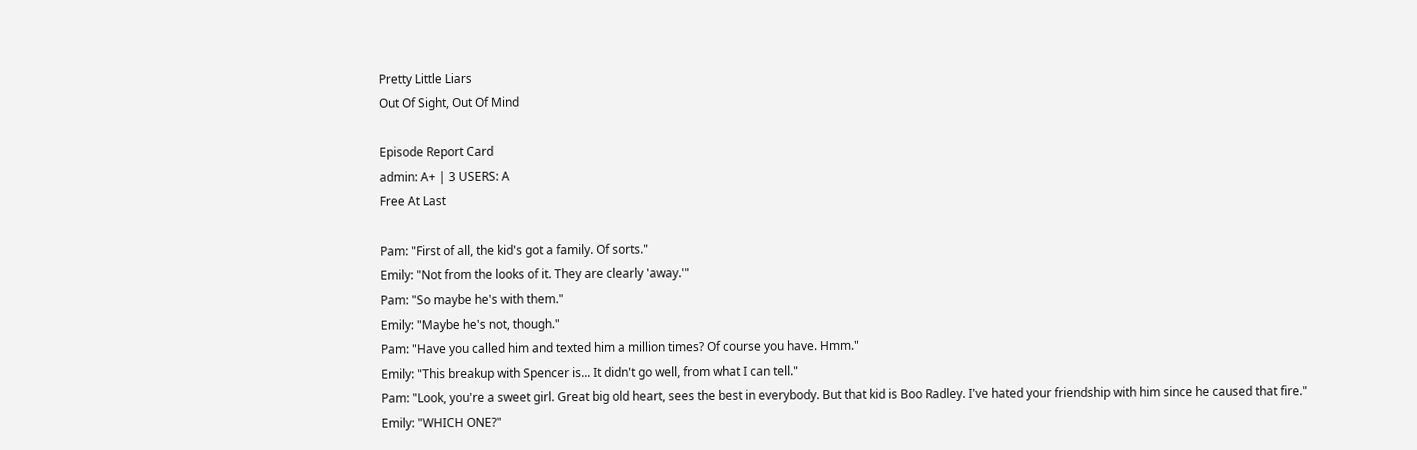Pretty Little Liars
Out Of Sight, Out Of Mind

Episode Report Card
admin: A+ | 3 USERS: A
Free At Last

Pam: "First of all, the kid's got a family. Of sorts."
Emily: "Not from the looks of it. They are clearly 'away.'"
Pam: "So maybe he's with them."
Emily: "Maybe he's not, though."
Pam: "Have you called him and texted him a million times? Of course you have. Hmm."
Emily: "This breakup with Spencer is... It didn't go well, from what I can tell."
Pam: "Look, you're a sweet girl. Great big old heart, sees the best in everybody. But that kid is Boo Radley. I've hated your friendship with him since he caused that fire."
Emily: "WHICH ONE?"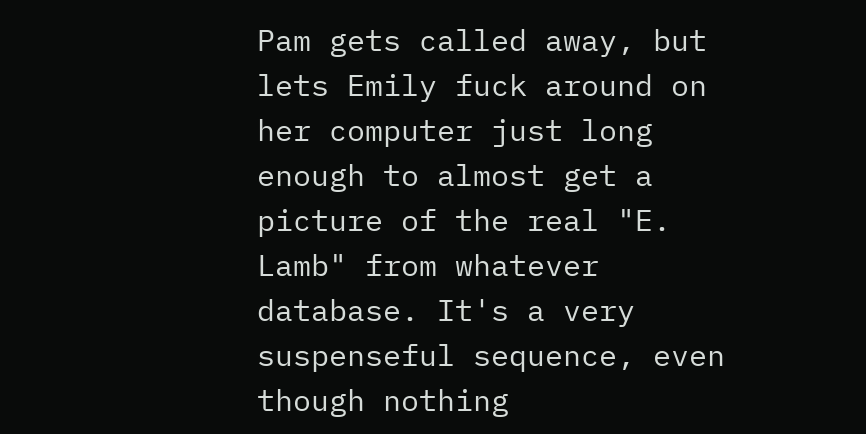Pam gets called away, but lets Emily fuck around on her computer just long enough to almost get a picture of the real "E. Lamb" from whatever database. It's a very suspenseful sequence, even though nothing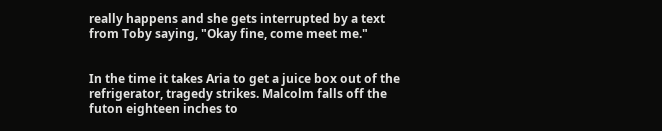really happens and she gets interrupted by a text from Toby saying, "Okay fine, come meet me."


In the time it takes Aria to get a juice box out of the refrigerator, tragedy strikes. Malcolm falls off the futon eighteen inches to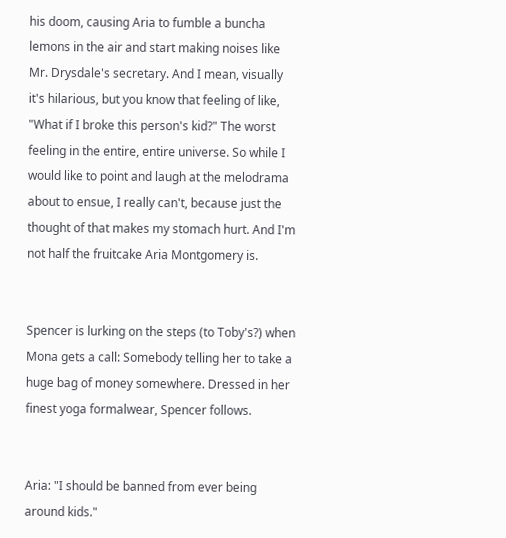his doom, causing Aria to fumble a buncha lemons in the air and start making noises like Mr. Drysdale's secretary. And I mean, visually it's hilarious, but you know that feeling of like, "What if I broke this person's kid?" The worst feeling in the entire, entire universe. So while I would like to point and laugh at the melodrama about to ensue, I really can't, because just the thought of that makes my stomach hurt. And I'm not half the fruitcake Aria Montgomery is.


Spencer is lurking on the steps (to Toby's?) when Mona gets a call: Somebody telling her to take a huge bag of money somewhere. Dressed in her finest yoga formalwear, Spencer follows.


Aria: "I should be banned from ever being around kids."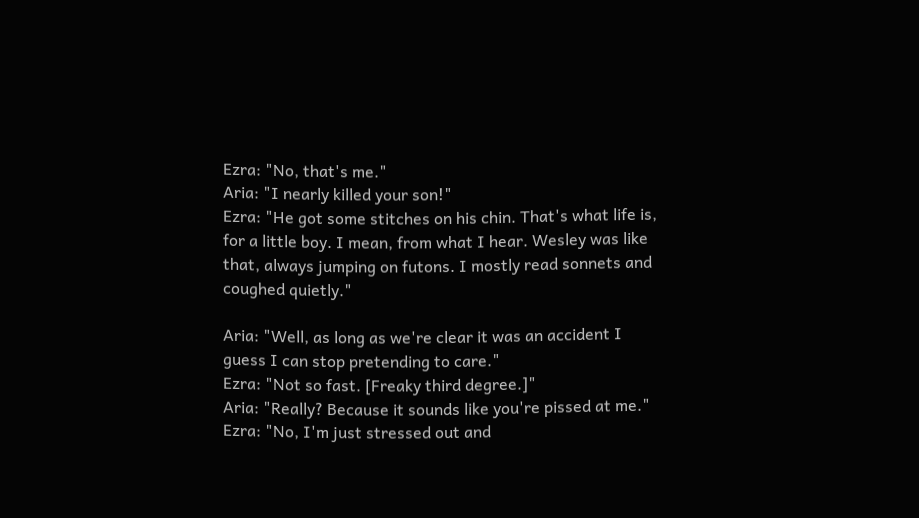Ezra: "No, that's me."
Aria: "I nearly killed your son!"
Ezra: "He got some stitches on his chin. That's what life is, for a little boy. I mean, from what I hear. Wesley was like that, always jumping on futons. I mostly read sonnets and coughed quietly."

Aria: "Well, as long as we're clear it was an accident I guess I can stop pretending to care."
Ezra: "Not so fast. [Freaky third degree.]"
Aria: "Really? Because it sounds like you're pissed at me."
Ezra: "No, I'm just stressed out and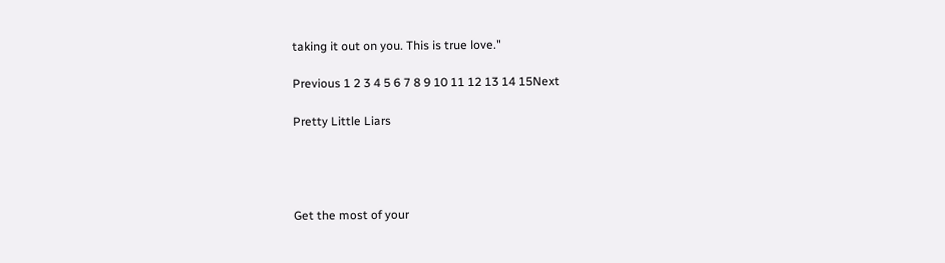taking it out on you. This is true love."

Previous 1 2 3 4 5 6 7 8 9 10 11 12 13 14 15Next

Pretty Little Liars




Get the most of your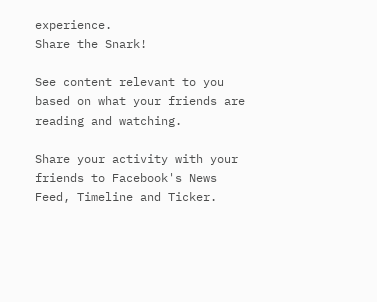experience.
Share the Snark!

See content relevant to you based on what your friends are reading and watching.

Share your activity with your friends to Facebook's News Feed, Timeline and Ticker.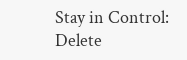Stay in Control: Delete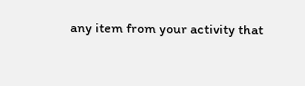any item from your activity that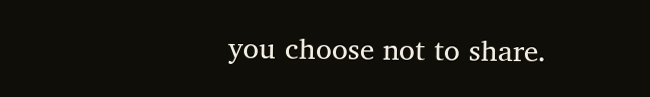you choose not to share.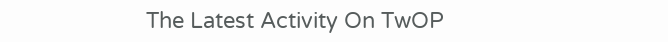The Latest Activity On TwOP